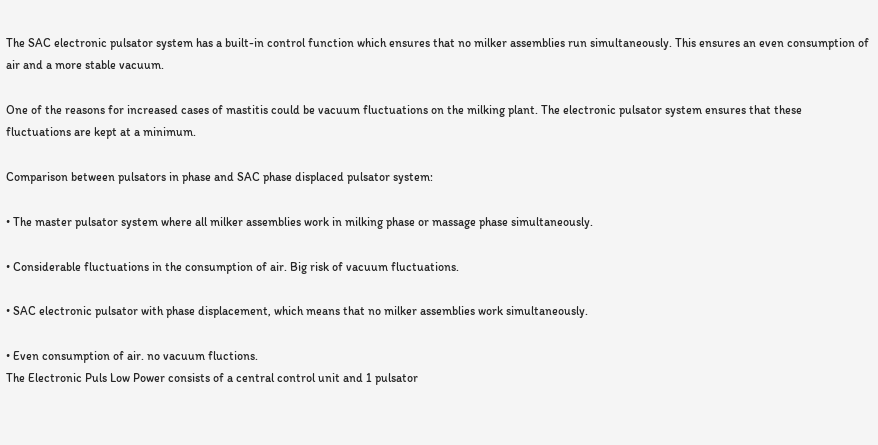The SAC electronic pulsator system has a built-in control function which ensures that no milker assemblies run simultaneously. This ensures an even consumption of air and a more stable vacuum.

One of the reasons for increased cases of mastitis could be vacuum fluctuations on the milking plant. The electronic pulsator system ensures that these fluctuations are kept at a minimum.

Comparison between pulsators in phase and SAC phase displaced pulsator system:

• The master pulsator system where all milker assemblies work in milking phase or massage phase simultaneously.

• Considerable fluctuations in the consumption of air. Big risk of vacuum fluctuations.

• SAC electronic pulsator with phase displacement, which means that no milker assemblies work simultaneously.

• Even consumption of air. no vacuum fluctions.
The Electronic Puls Low Power consists of a central control unit and 1 pulsator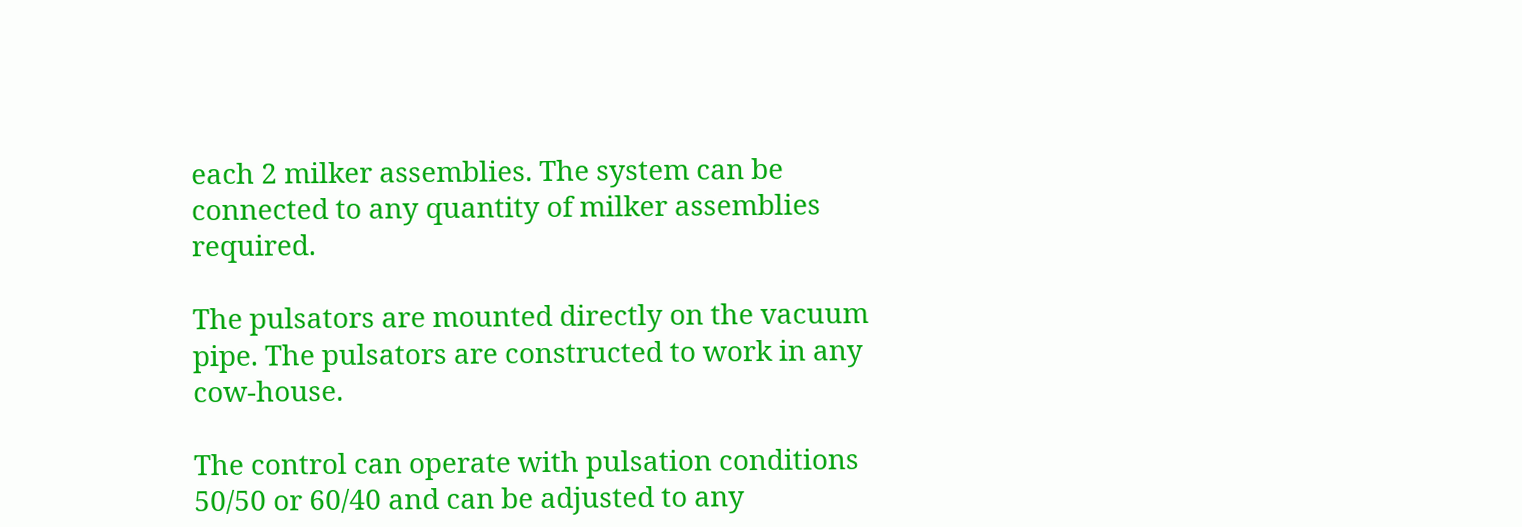each 2 milker assemblies. The system can be connected to any quantity of milker assemblies required.

The pulsators are mounted directly on the vacuum pipe. The pulsators are constructed to work in any cow-house.

The control can operate with pulsation conditions 50/50 or 60/40 and can be adjusted to any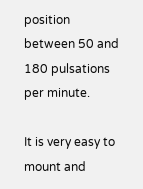position between 50 and 180 pulsations per minute.

It is very easy to mount and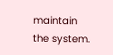maintain the system.